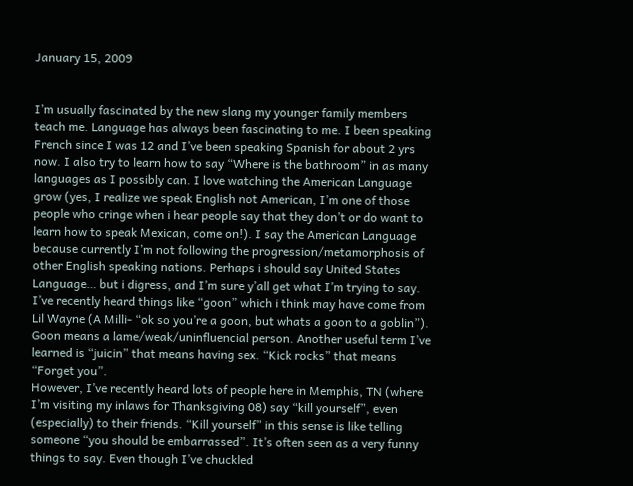January 15, 2009


I’m usually fascinated by the new slang my younger family members teach me. Language has always been fascinating to me. I been speaking French since I was 12 and I’ve been speaking Spanish for about 2 yrs now. I also try to learn how to say “Where is the bathroom” in as many languages as I possibly can. I love watching the American Language grow (yes, I realize we speak English not American, I’m one of those people who cringe when i hear people say that they don’t or do want to learn how to speak Mexican, come on!). I say the American Language because currently I’m not following the progression/metamorphosis of other English speaking nations. Perhaps i should say United States Language… but i digress, and I’m sure y’all get what I’m trying to say.
I’ve recently heard things like “goon” which i think may have come from Lil Wayne (A Milli- “ok so you’re a goon, but whats a goon to a goblin”). Goon means a lame/weak/uninfluencial person. Another useful term I’ve learned is “juicin” that means having sex. “Kick rocks” that means “Forget you”.
However, I’ve recently heard lots of people here in Memphis, TN (where I’m visiting my inlaws for Thanksgiving 08) say “kill yourself”, even (especially) to their friends. “Kill yourself” in this sense is like telling someone “you should be embarrassed”. It’s often seen as a very funny things to say. Even though I’ve chuckled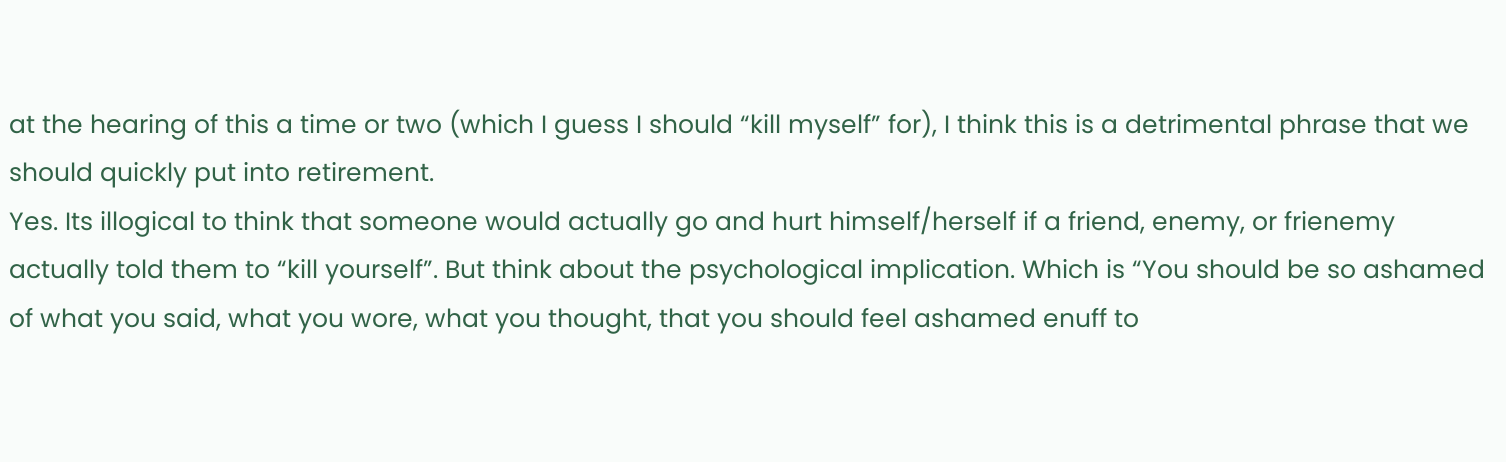at the hearing of this a time or two (which I guess I should “kill myself” for), I think this is a detrimental phrase that we should quickly put into retirement.
Yes. Its illogical to think that someone would actually go and hurt himself/herself if a friend, enemy, or frienemy actually told them to “kill yourself”. But think about the psychological implication. Which is “You should be so ashamed of what you said, what you wore, what you thought, that you should feel ashamed enuff to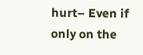hurt– Even if only on the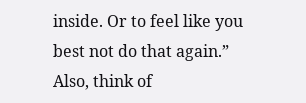inside. Or to feel like you best not do that again.”
Also, think of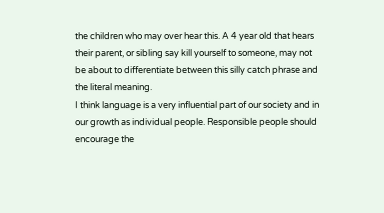the children who may over hear this. A 4 year old that hears their parent, or sibling say kill yourself to someone, may not be about to differentiate between this silly catch phrase and the literal meaning.
I think language is a very influential part of our society and in our growth as individual people. Responsible people should encourage the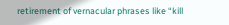retirement of vernacular phrases like “kill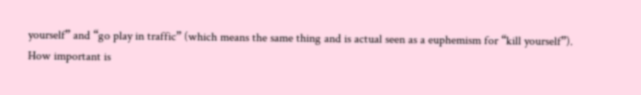yourself” and “go play in traffic” (which means the same thing and is actual seen as a euphemism for “kill yourself”).
How important is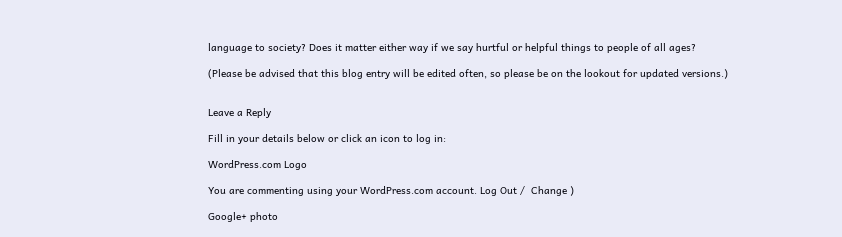language to society? Does it matter either way if we say hurtful or helpful things to people of all ages?

(Please be advised that this blog entry will be edited often, so please be on the lookout for updated versions.)


Leave a Reply

Fill in your details below or click an icon to log in:

WordPress.com Logo

You are commenting using your WordPress.com account. Log Out /  Change )

Google+ photo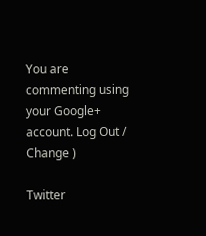You are commenting using your Google+ account. Log Out /  Change )

Twitter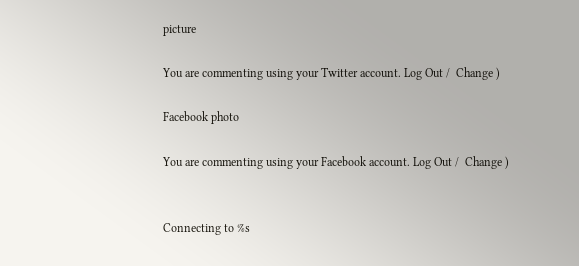picture

You are commenting using your Twitter account. Log Out /  Change )

Facebook photo

You are commenting using your Facebook account. Log Out /  Change )


Connecting to %s